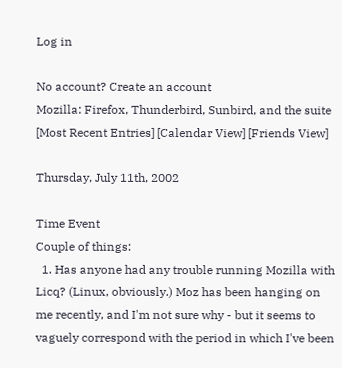Log in

No account? Create an account
Mozilla: Firefox, Thunderbird, Sunbird, and the suite
[Most Recent Entries] [Calendar View] [Friends View]

Thursday, July 11th, 2002

Time Event
Couple of things:
  1. Has anyone had any trouble running Mozilla with Licq? (Linux, obviously.) Moz has been hanging on me recently, and I'm not sure why - but it seems to vaguely correspond with the period in which I've been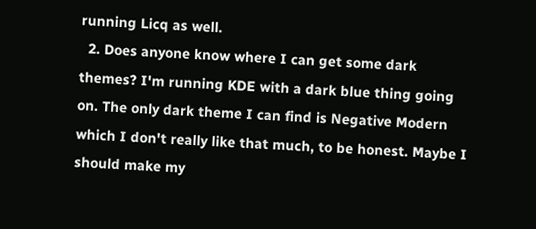running Licq as well.
  2. Does anyone know where I can get some dark themes? I'm running KDE with a dark blue thing going on. The only dark theme I can find is Negative Modern which I don't really like that much, to be honest. Maybe I should make my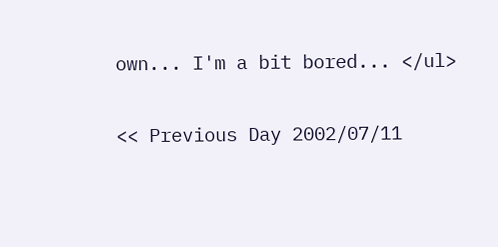own... I'm a bit bored... </ul>

<< Previous Day 2002/07/11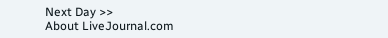Next Day >>
About LiveJournal.com